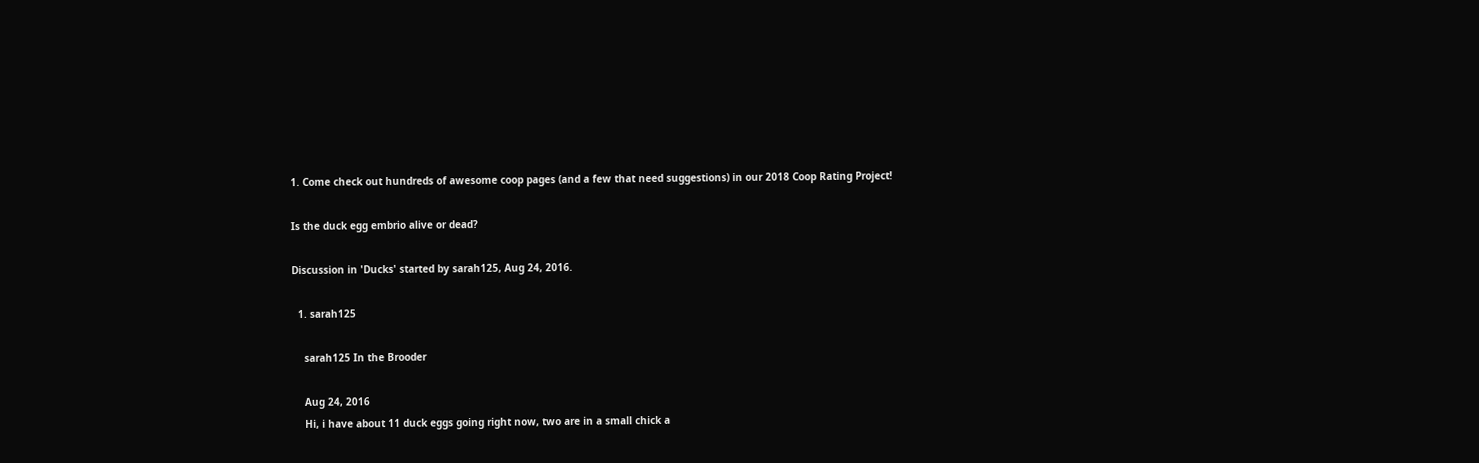1. Come check out hundreds of awesome coop pages (and a few that need suggestions) in our 2018 Coop Rating Project!

Is the duck egg embrio alive or dead?

Discussion in 'Ducks' started by sarah125, Aug 24, 2016.

  1. sarah125

    sarah125 In the Brooder

    Aug 24, 2016
    Hi, i have about 11 duck eggs going right now, two are in a small chick a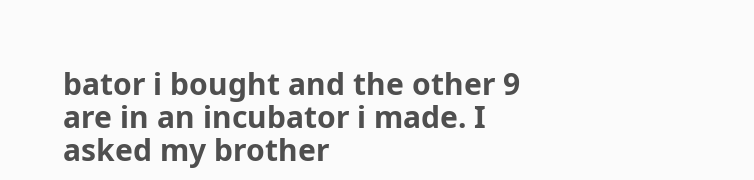bator i bought and the other 9 are in an incubator i made. I asked my brother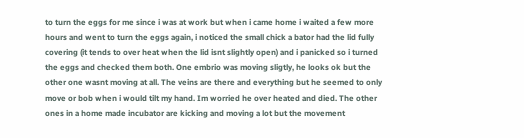to turn the eggs for me since i was at work but when i came home i waited a few more hours and went to turn the eggs again, i noticed the small chick a bator had the lid fully covering (it tends to over heat when the lid isnt slightly open) and i panicked so i turned the eggs and checked them both. One embrio was moving sligtly, he looks ok but the other one wasnt moving at all. The veins are there and everything but he seemed to only move or bob when i would tilt my hand. Im worried he over heated and died. The other ones in a home made incubator are kicking and moving a lot but the movement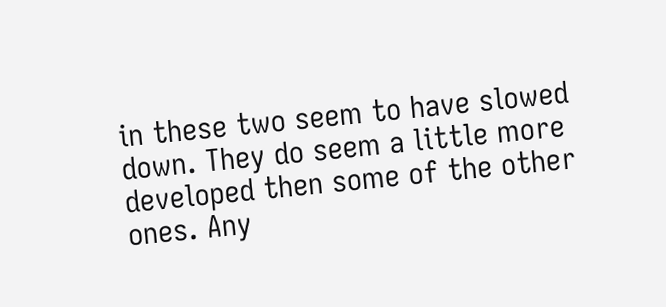in these two seem to have slowed down. They do seem a little more developed then some of the other ones. Any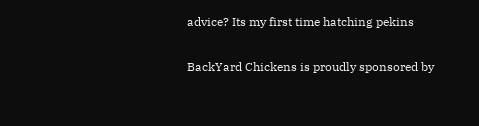advice? Its my first time hatching pekins

BackYard Chickens is proudly sponsored by